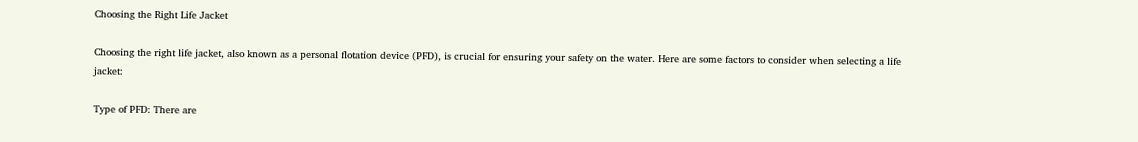Choosing the Right Life Jacket

Choosing the right life jacket, also known as a personal flotation device (PFD), is crucial for ensuring your safety on the water. Here are some factors to consider when selecting a life jacket:

Type of PFD: There are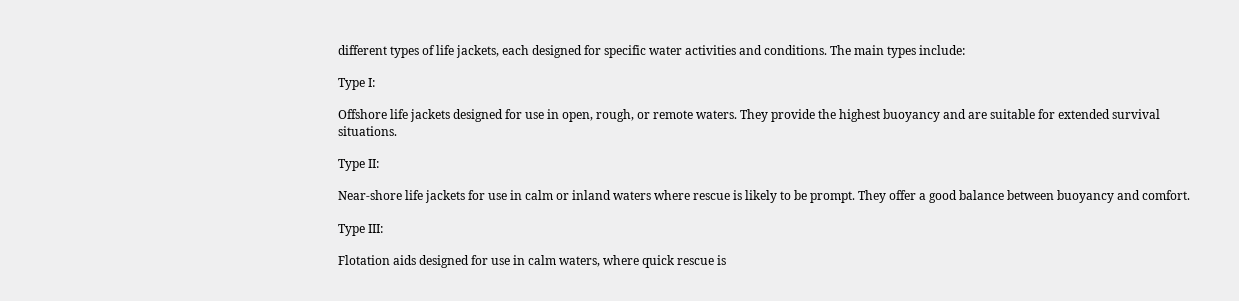different types of life jackets, each designed for specific water activities and conditions. The main types include:

Type I:

Offshore life jackets designed for use in open, rough, or remote waters. They provide the highest buoyancy and are suitable for extended survival situations.

Type II:

Near-shore life jackets for use in calm or inland waters where rescue is likely to be prompt. They offer a good balance between buoyancy and comfort.

Type III:

Flotation aids designed for use in calm waters, where quick rescue is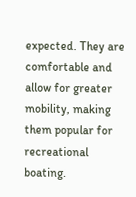expected. They are comfortable and allow for greater mobility, making them popular for recreational boating.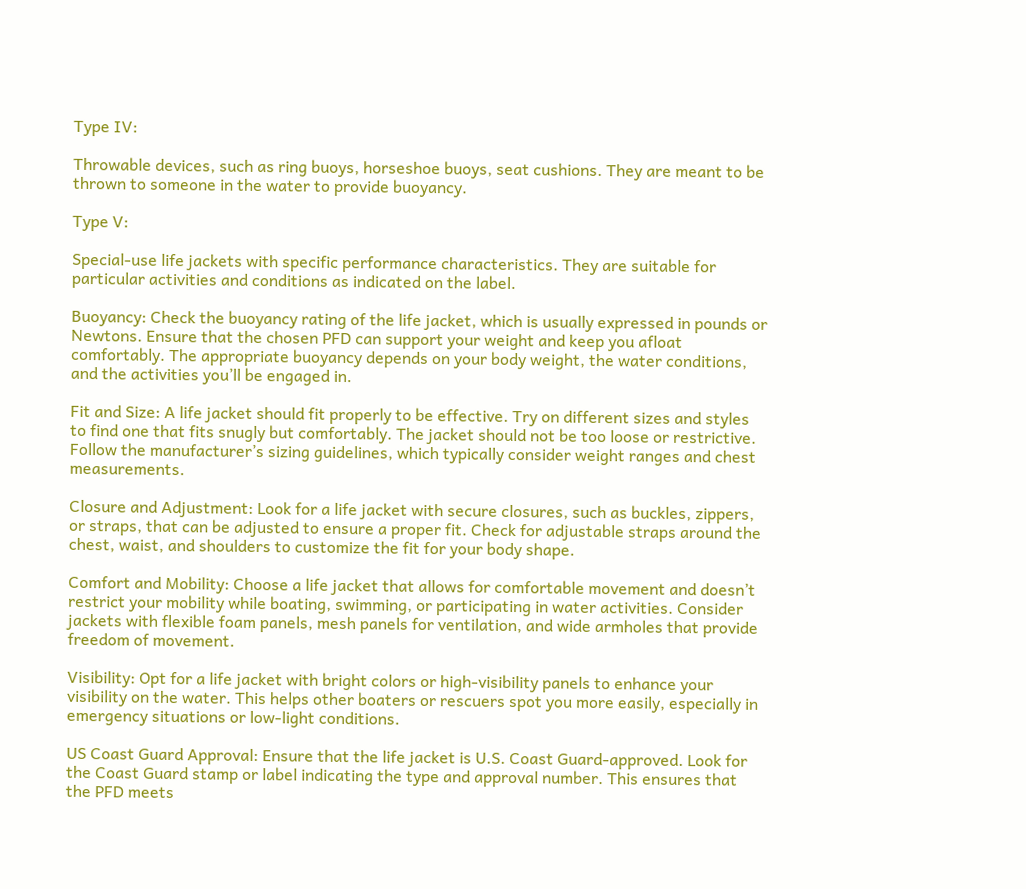Type IV:

Throwable devices, such as ring buoys, horseshoe buoys, seat cushions. They are meant to be thrown to someone in the water to provide buoyancy.

Type V:

Special-use life jackets with specific performance characteristics. They are suitable for particular activities and conditions as indicated on the label.

Buoyancy: Check the buoyancy rating of the life jacket, which is usually expressed in pounds or Newtons. Ensure that the chosen PFD can support your weight and keep you afloat comfortably. The appropriate buoyancy depends on your body weight, the water conditions, and the activities you’ll be engaged in.

Fit and Size: A life jacket should fit properly to be effective. Try on different sizes and styles to find one that fits snugly but comfortably. The jacket should not be too loose or restrictive. Follow the manufacturer’s sizing guidelines, which typically consider weight ranges and chest measurements.

Closure and Adjustment: Look for a life jacket with secure closures, such as buckles, zippers, or straps, that can be adjusted to ensure a proper fit. Check for adjustable straps around the chest, waist, and shoulders to customize the fit for your body shape.

Comfort and Mobility: Choose a life jacket that allows for comfortable movement and doesn’t restrict your mobility while boating, swimming, or participating in water activities. Consider jackets with flexible foam panels, mesh panels for ventilation, and wide armholes that provide freedom of movement.

Visibility: Opt for a life jacket with bright colors or high-visibility panels to enhance your visibility on the water. This helps other boaters or rescuers spot you more easily, especially in emergency situations or low-light conditions.

US Coast Guard Approval: Ensure that the life jacket is U.S. Coast Guard-approved. Look for the Coast Guard stamp or label indicating the type and approval number. This ensures that the PFD meets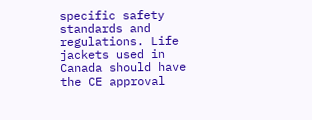specific safety standards and regulations. Life jackets used in Canada should have the CE approval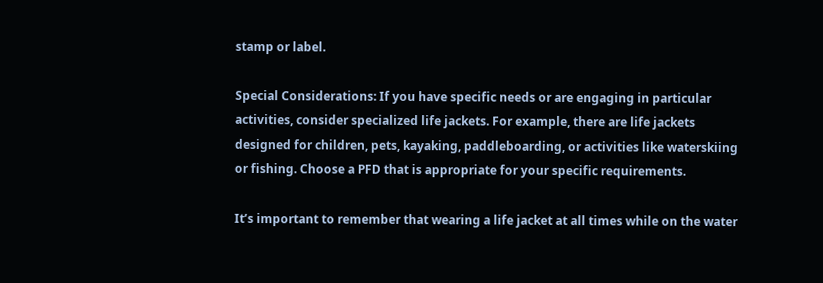stamp or label.

Special Considerations: If you have specific needs or are engaging in particular activities, consider specialized life jackets. For example, there are life jackets designed for children, pets, kayaking, paddleboarding, or activities like waterskiing or fishing. Choose a PFD that is appropriate for your specific requirements.

It’s important to remember that wearing a life jacket at all times while on the water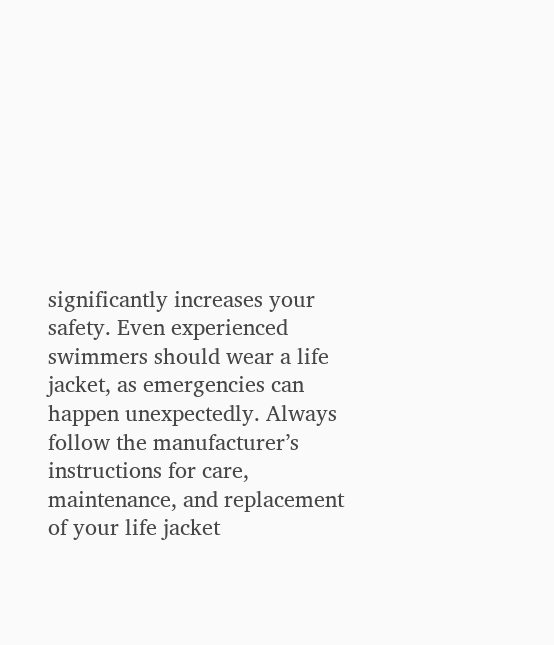significantly increases your safety. Even experienced swimmers should wear a life jacket, as emergencies can happen unexpectedly. Always follow the manufacturer’s instructions for care, maintenance, and replacement of your life jacket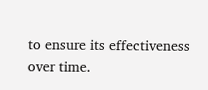to ensure its effectiveness over time.